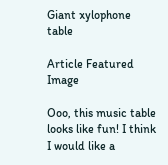Giant xylophone table

Article Featured Image

Ooo, this music table looks like fun! I think I would like a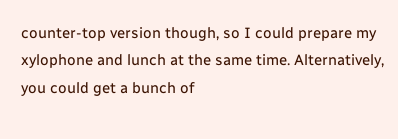counter-top version though, so I could prepare my xylophone and lunch at the same time. Alternatively, you could get a bunch of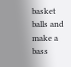basket balls and make a bass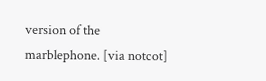version of the marblephone. [via notcot]